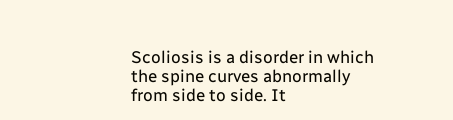Scoliosis is a disorder in which the spine curves abnormally from side to side. It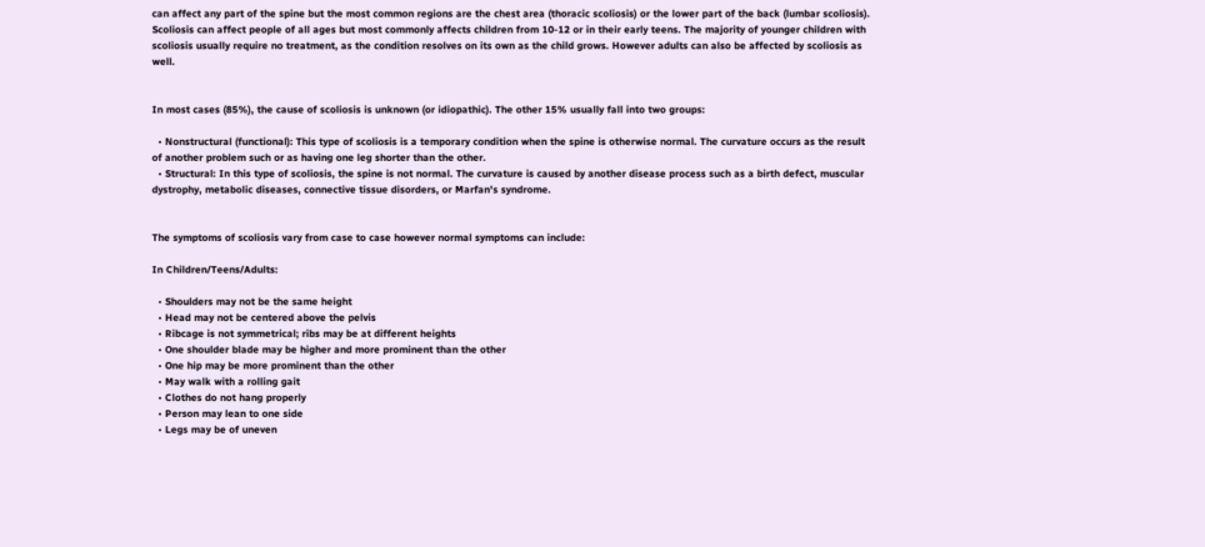can affect any part of the spine but the most common regions are the chest area (thoracic scoliosis) or the lower part of the back (lumbar scoliosis). Scoliosis can affect people of all ages but most commonly affects children from 10-12 or in their early teens. The majority of younger children with scoliosis usually require no treatment, as the condition resolves on its own as the child grows. However adults can also be affected by scoliosis as well.


In most cases (85%), the cause of scoliosis is unknown (or idiopathic). The other 15% usually fall into two groups:

  • Nonstructural (functional): This type of scoliosis is a temporary condition when the spine is otherwise normal. The curvature occurs as the result of another problem such or as having one leg shorter than the other.
  • Structural: In this type of scoliosis, the spine is not normal. The curvature is caused by another disease process such as a birth defect, muscular dystrophy, metabolic diseases, connective tissue disorders, or Marfan's syndrome.


The symptoms of scoliosis vary from case to case however normal symptoms can include:

In Children/Teens/Adults:

  • Shoulders may not be the same height
  • Head may not be centered above the pelvis
  • Ribcage is not symmetrical; ribs may be at different heights
  • One shoulder blade may be higher and more prominent than the other
  • One hip may be more prominent than the other
  • May walk with a rolling gait
  • Clothes do not hang properly
  • Person may lean to one side
  • Legs may be of uneven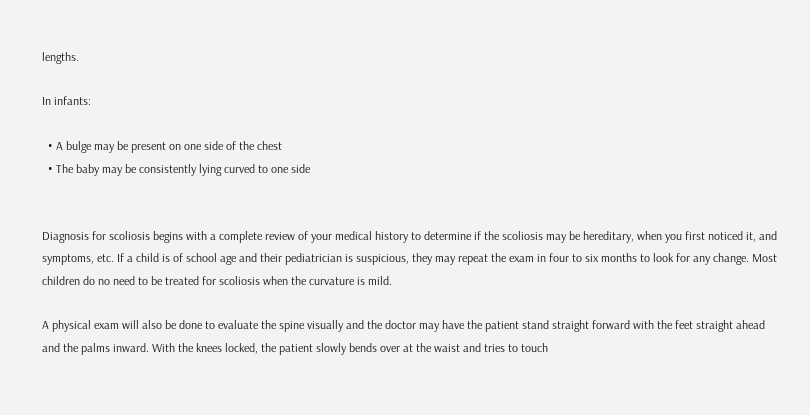lengths.

In infants:

  • A bulge may be present on one side of the chest
  • The baby may be consistently lying curved to one side


Diagnosis for scoliosis begins with a complete review of your medical history to determine if the scoliosis may be hereditary, when you first noticed it, and symptoms, etc. If a child is of school age and their pediatrician is suspicious, they may repeat the exam in four to six months to look for any change. Most children do no need to be treated for scoliosis when the curvature is mild.

A physical exam will also be done to evaluate the spine visually and the doctor may have the patient stand straight forward with the feet straight ahead and the palms inward. With the knees locked, the patient slowly bends over at the waist and tries to touch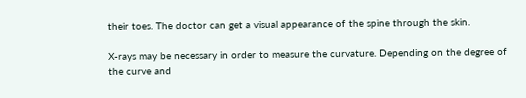their toes. The doctor can get a visual appearance of the spine through the skin.

X-rays may be necessary in order to measure the curvature. Depending on the degree of the curve and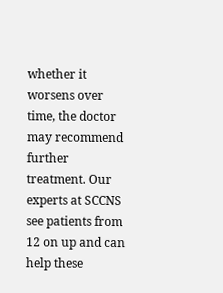whether it worsens over time, the doctor may recommend further treatment. Our experts at SCCNS see patients from 12 on up and can help these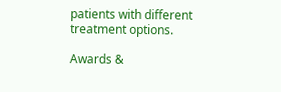patients with different treatment options.

Awards &